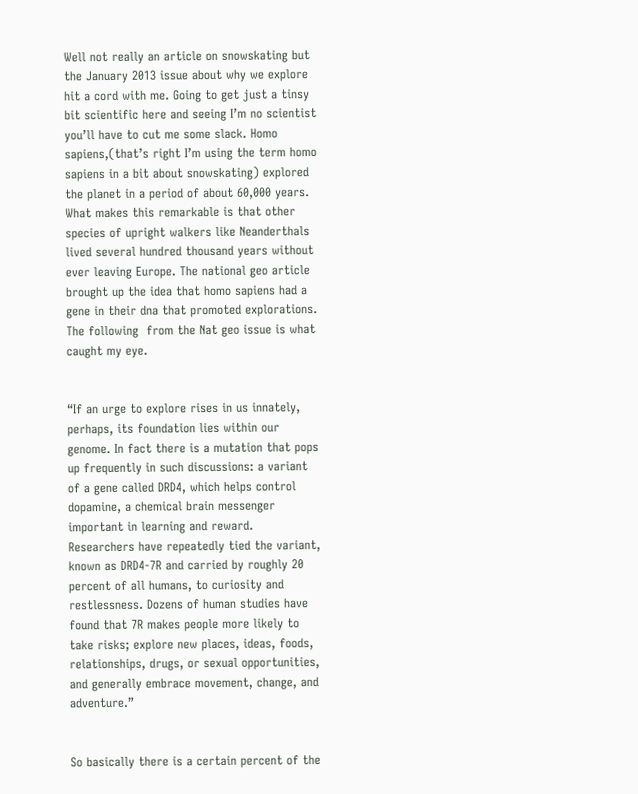Well not really an article on snowskating but the January 2013 issue about why we explore hit a cord with me. Going to get just a tinsy bit scientific here and seeing I’m no scientist you’ll have to cut me some slack. Homo sapiens,(that’s right I’m using the term homo sapiens in a bit about snowskating) explored the planet in a period of about 60,000 years. What makes this remarkable is that other species of upright walkers like Neanderthals lived several hundred thousand years without ever leaving Europe. The national geo article brought up the idea that homo sapiens had a gene in their dna that promoted explorations. The following  from the Nat geo issue is what caught my eye.


“If an urge to explore rises in us innately, perhaps, its foundation lies within our genome. In fact there is a mutation that pops up frequently in such discussions: a variant of a gene called DRD4, which helps control dopamine, a chemical brain messenger important in learning and reward. Researchers have repeatedly tied the variant, known as DRD4-7R and carried by roughly 20 percent of all humans, to curiosity and restlessness. Dozens of human studies have found that 7R makes people more likely to take risks; explore new places, ideas, foods, relationships, drugs, or sexual opportunities, and generally embrace movement, change, and adventure.”


So basically there is a certain percent of the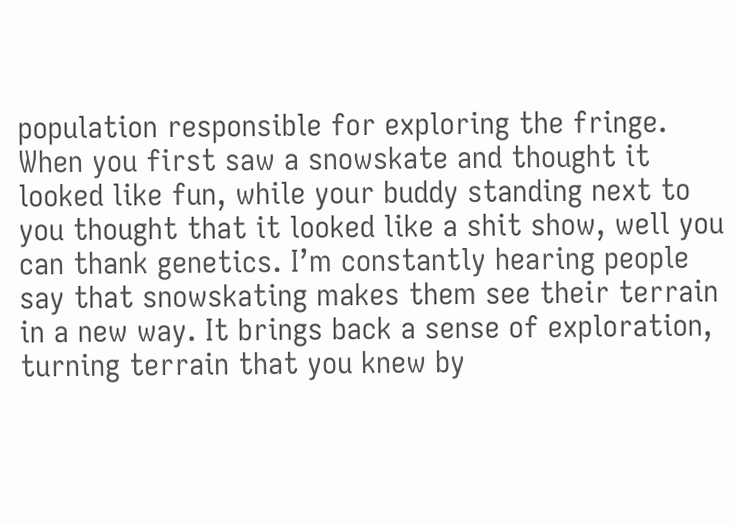population responsible for exploring the fringe. When you first saw a snowskate and thought it looked like fun, while your buddy standing next to you thought that it looked like a shit show, well you can thank genetics. I’m constantly hearing people say that snowskating makes them see their terrain in a new way. It brings back a sense of exploration, turning terrain that you knew by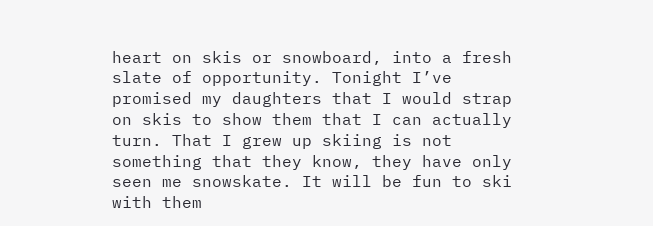heart on skis or snowboard, into a fresh slate of opportunity. Tonight I’ve promised my daughters that I would strap on skis to show them that I can actually turn. That I grew up skiing is not something that they know, they have only seen me snowskate. It will be fun to ski with them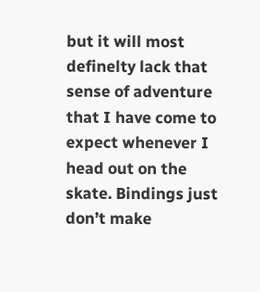but it will most definelty lack that sense of adventure that I have come to expect whenever I head out on the skate. Bindings just don’t make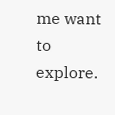me want to explore.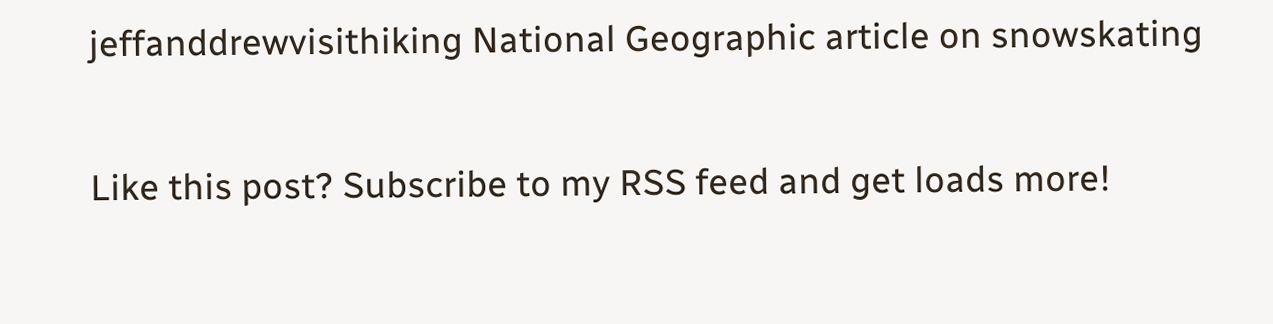jeffanddrewvisithiking National Geographic article on snowskating

Like this post? Subscribe to my RSS feed and get loads more!